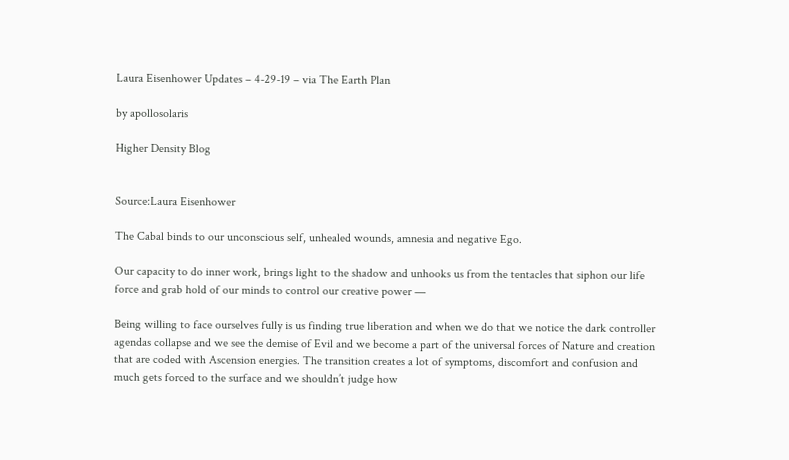Laura Eisenhower Updates – 4-29-19 – via The Earth Plan

by apollosolaris

Higher Density Blog


Source:Laura Eisenhower

The Cabal binds to our unconscious self, unhealed wounds, amnesia and negative Ego.

Our capacity to do inner work, brings light to the shadow and unhooks us from the tentacles that siphon our life force and grab hold of our minds to control our creative power —

Being willing to face ourselves fully is us finding true liberation and when we do that we notice the dark controller agendas collapse and we see the demise of Evil and we become a part of the universal forces of Nature and creation that are coded with Ascension energies. The transition creates a lot of symptoms, discomfort and confusion and much gets forced to the surface and we shouldn’t judge how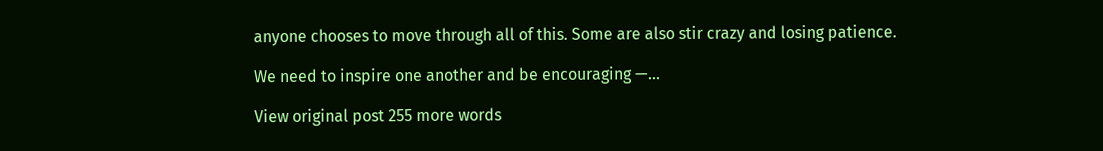anyone chooses to move through all of this. Some are also stir crazy and losing patience.

We need to inspire one another and be encouraging —…

View original post 255 more words